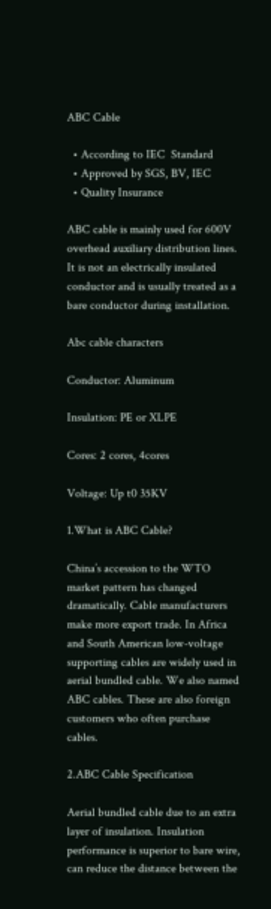ABC Cable

  • According to IEC  Standard
  • Approved by SGS, BV, IEC
  • Quality Insurance

ABC cable is mainly used for 600V overhead auxiliary distribution lines. It is not an electrically insulated conductor and is usually treated as a bare conductor during installation.

Abc cable characters

Conductor: Aluminum

Insulation: PE or XLPE

Cores: 2 cores, 4cores

Voltage: Up t0 35KV

1.What is ABC Cable?

China’s accession to the WTO market pattern has changed dramatically. Cable manufacturers make more export trade. In Africa and South American low-voltage supporting cables are widely used in aerial bundled cable. We also named ABC cables. These are also foreign customers who often purchase cables.

2.ABC Cable Specification

Aerial bundled cable due to an extra layer of insulation. Insulation performance is superior to bare wire, can reduce the distance between the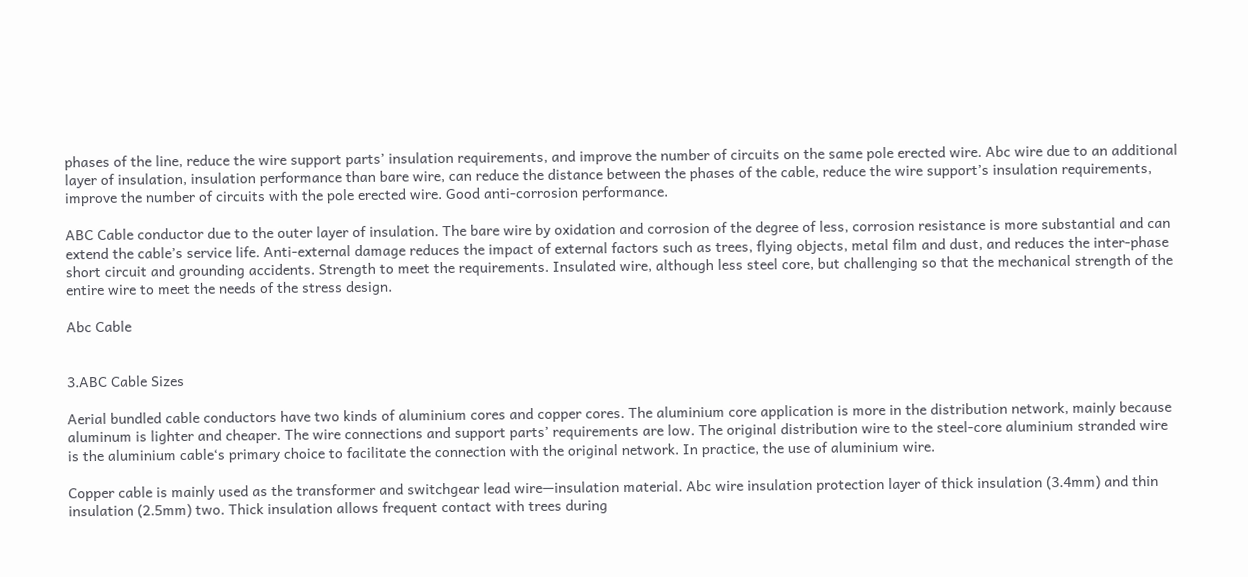phases of the line, reduce the wire support parts’ insulation requirements, and improve the number of circuits on the same pole erected wire. Abc wire due to an additional layer of insulation, insulation performance than bare wire, can reduce the distance between the phases of the cable, reduce the wire support’s insulation requirements, improve the number of circuits with the pole erected wire. Good anti-corrosion performance.

ABC Cable conductor due to the outer layer of insulation. The bare wire by oxidation and corrosion of the degree of less, corrosion resistance is more substantial and can extend the cable’s service life. Anti-external damage reduces the impact of external factors such as trees, flying objects, metal film and dust, and reduces the inter-phase short circuit and grounding accidents. Strength to meet the requirements. Insulated wire, although less steel core, but challenging so that the mechanical strength of the entire wire to meet the needs of the stress design.

Abc Cable


3.ABC Cable Sizes

Aerial bundled cable conductors have two kinds of aluminium cores and copper cores. The aluminium core application is more in the distribution network, mainly because aluminum is lighter and cheaper. The wire connections and support parts’ requirements are low. The original distribution wire to the steel-core aluminium stranded wire is the aluminium cable‘s primary choice to facilitate the connection with the original network. In practice, the use of aluminium wire.

Copper cable is mainly used as the transformer and switchgear lead wire—insulation material. Abc wire insulation protection layer of thick insulation (3.4mm) and thin insulation (2.5mm) two. Thick insulation allows frequent contact with trees during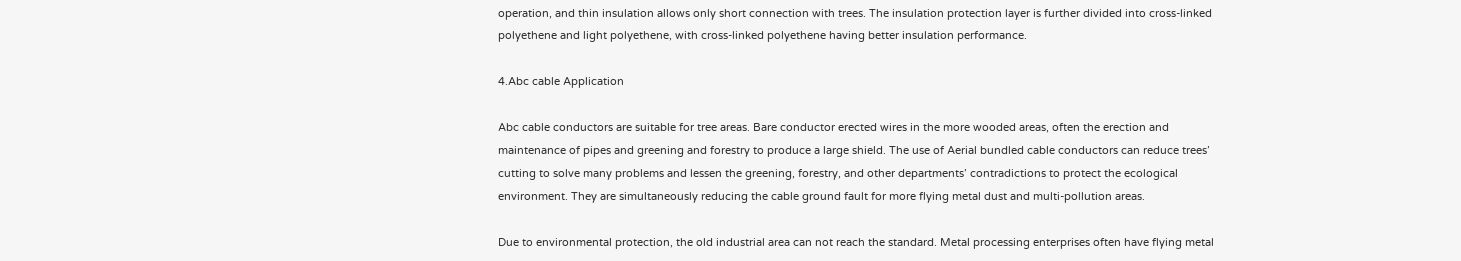operation, and thin insulation allows only short connection with trees. The insulation protection layer is further divided into cross-linked polyethene and light polyethene, with cross-linked polyethene having better insulation performance.

4.Abc cable Application

Abc cable conductors are suitable for tree areas. Bare conductor erected wires in the more wooded areas, often the erection and maintenance of pipes and greening and forestry to produce a large shield. The use of Aerial bundled cable conductors can reduce trees’ cutting to solve many problems and lessen the greening, forestry, and other departments’ contradictions to protect the ecological environment. They are simultaneously reducing the cable ground fault for more flying metal dust and multi-pollution areas.

Due to environmental protection, the old industrial area can not reach the standard. Metal processing enterprises often have flying metal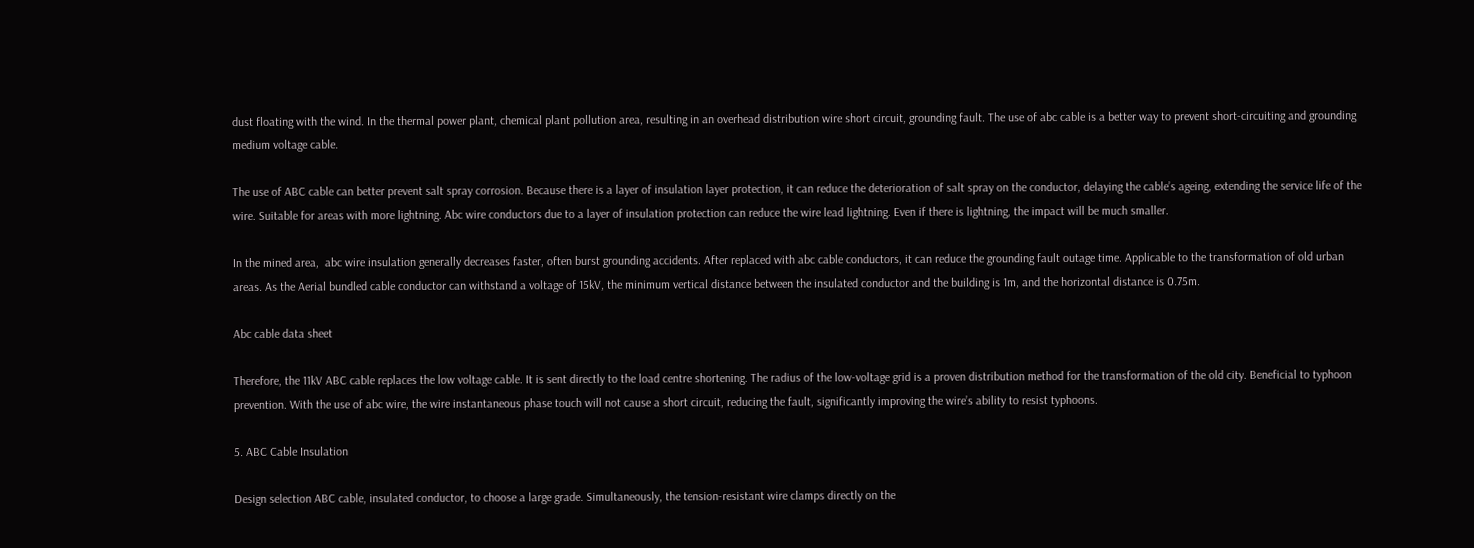dust floating with the wind. In the thermal power plant, chemical plant pollution area, resulting in an overhead distribution wire short circuit, grounding fault. The use of abc cable is a better way to prevent short-circuiting and grounding medium voltage cable.

The use of ABC cable can better prevent salt spray corrosion. Because there is a layer of insulation layer protection, it can reduce the deterioration of salt spray on the conductor, delaying the cable’s ageing, extending the service life of the wire. Suitable for areas with more lightning. Abc wire conductors due to a layer of insulation protection can reduce the wire lead lightning. Even if there is lightning, the impact will be much smaller.

In the mined area,  abc wire insulation generally decreases faster, often burst grounding accidents. After replaced with abc cable conductors, it can reduce the grounding fault outage time. Applicable to the transformation of old urban areas. As the Aerial bundled cable conductor can withstand a voltage of 15kV, the minimum vertical distance between the insulated conductor and the building is 1m, and the horizontal distance is 0.75m.

Abc cable data sheet

Therefore, the 11kV ABC cable replaces the low voltage cable. It is sent directly to the load centre shortening. The radius of the low-voltage grid is a proven distribution method for the transformation of the old city. Beneficial to typhoon prevention. With the use of abc wire, the wire instantaneous phase touch will not cause a short circuit, reducing the fault, significantly improving the wire’s ability to resist typhoons.

5. ABC Cable Insulation

Design selection ABC cable, insulated conductor, to choose a large grade. Simultaneously, the tension-resistant wire clamps directly on the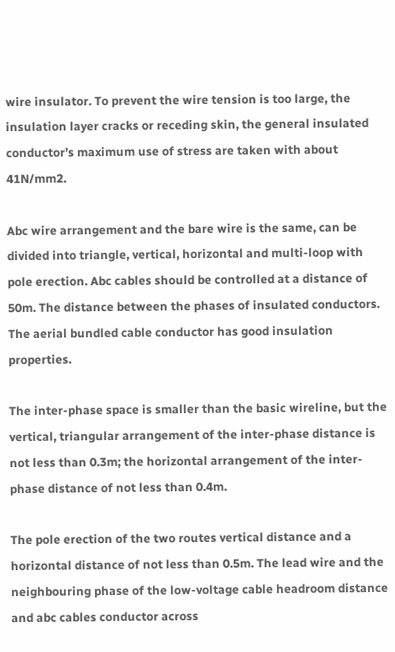wire insulator. To prevent the wire tension is too large, the insulation layer cracks or receding skin, the general insulated conductor’s maximum use of stress are taken with about 41N/mm2.

Abc wire arrangement and the bare wire is the same, can be divided into triangle, vertical, horizontal and multi-loop with pole erection. Abc cables should be controlled at a distance of 50m. The distance between the phases of insulated conductors. The aerial bundled cable conductor has good insulation properties.

The inter-phase space is smaller than the basic wireline, but the vertical, triangular arrangement of the inter-phase distance is not less than 0.3m; the horizontal arrangement of the inter-phase distance of not less than 0.4m.

The pole erection of the two routes vertical distance and a horizontal distance of not less than 0.5m. The lead wire and the neighbouring phase of the low-voltage cable headroom distance and abc cables conductor across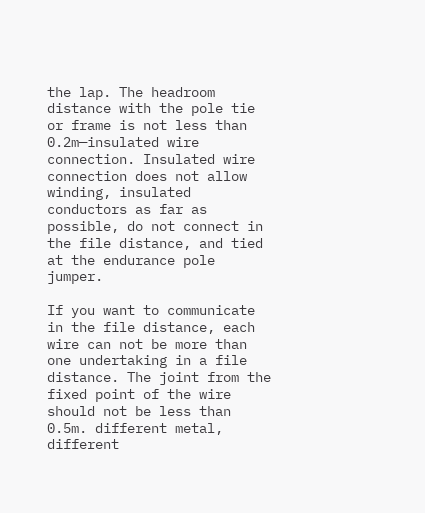the lap. The headroom distance with the pole tie or frame is not less than 0.2m—insulated wire connection. Insulated wire connection does not allow winding, insulated conductors as far as possible, do not connect in the file distance, and tied at the endurance pole jumper.

If you want to communicate in the file distance, each wire can not be more than one undertaking in a file distance. The joint from the fixed point of the wire should not be less than 0.5m. different metal, different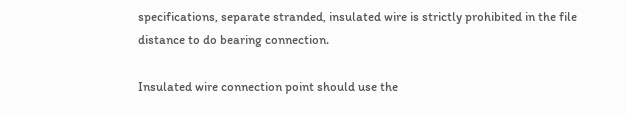specifications, separate stranded, insulated wire is strictly prohibited in the file distance to do bearing connection.

Insulated wire connection point should use the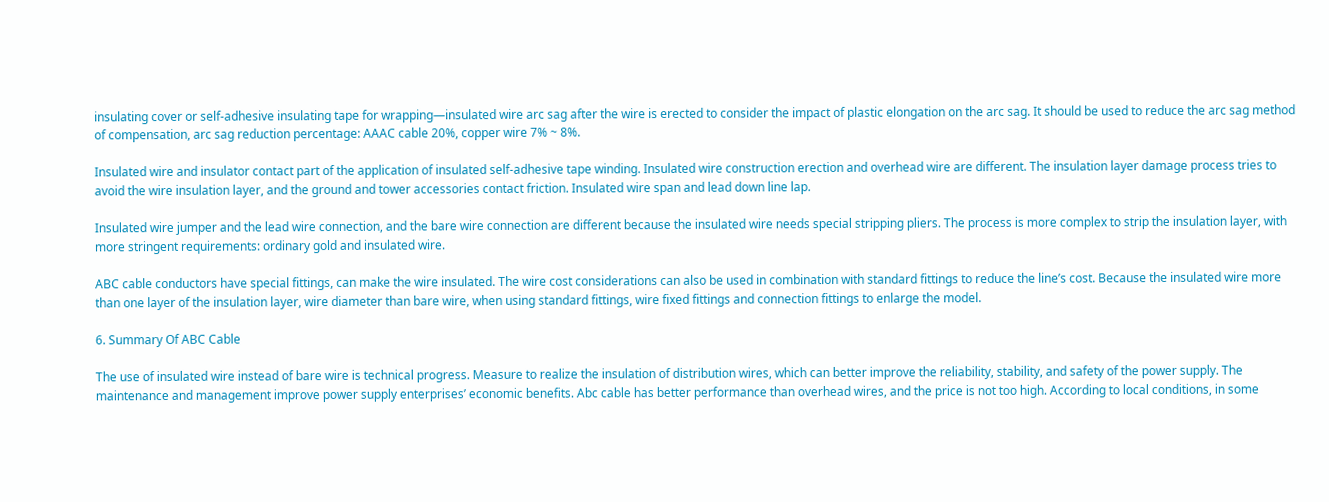insulating cover or self-adhesive insulating tape for wrapping—insulated wire arc sag after the wire is erected to consider the impact of plastic elongation on the arc sag. It should be used to reduce the arc sag method of compensation, arc sag reduction percentage: AAAC cable 20%, copper wire 7% ~ 8%.

Insulated wire and insulator contact part of the application of insulated self-adhesive tape winding. Insulated wire construction erection and overhead wire are different. The insulation layer damage process tries to avoid the wire insulation layer, and the ground and tower accessories contact friction. Insulated wire span and lead down line lap.

Insulated wire jumper and the lead wire connection, and the bare wire connection are different because the insulated wire needs special stripping pliers. The process is more complex to strip the insulation layer, with more stringent requirements: ordinary gold and insulated wire.

ABC cable conductors have special fittings, can make the wire insulated. The wire cost considerations can also be used in combination with standard fittings to reduce the line’s cost. Because the insulated wire more than one layer of the insulation layer, wire diameter than bare wire, when using standard fittings, wire fixed fittings and connection fittings to enlarge the model.

6. Summary Of ABC Cable

The use of insulated wire instead of bare wire is technical progress. Measure to realize the insulation of distribution wires, which can better improve the reliability, stability, and safety of the power supply. The maintenance and management improve power supply enterprises’ economic benefits. Abc cable has better performance than overhead wires, and the price is not too high. According to local conditions, in some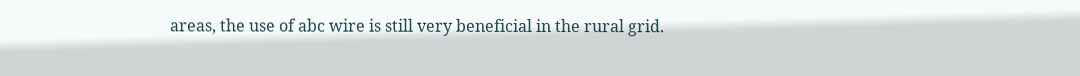areas, the use of abc wire is still very beneficial in the rural grid.